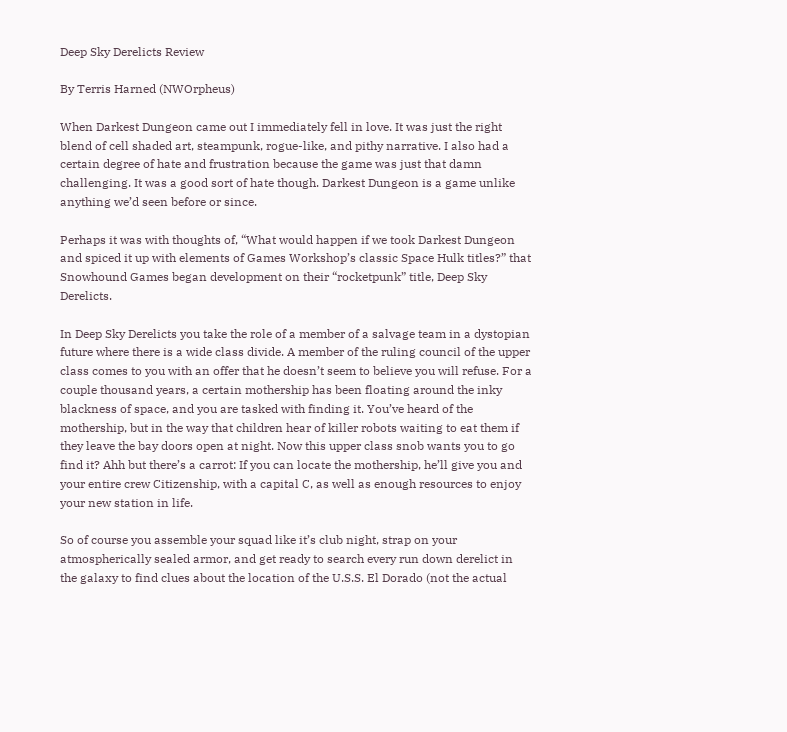Deep Sky Derelicts Review

By Terris Harned (NWOrpheus)

When Darkest Dungeon came out I immediately fell in love. It was just the right blend of cell shaded art, steampunk, rogue-like, and pithy narrative. I also had a certain degree of hate and frustration because the game was just that damn challenging. It was a good sort of hate though. Darkest Dungeon is a game unlike anything we’d seen before or since.

Perhaps it was with thoughts of, “What would happen if we took Darkest Dungeon and spiced it up with elements of Games Workshop’s classic Space Hulk titles?” that Snowhound Games began development on their “rocketpunk” title, Deep Sky Derelicts.

In Deep Sky Derelicts you take the role of a member of a salvage team in a dystopian future where there is a wide class divide. A member of the ruling council of the upper class comes to you with an offer that he doesn’t seem to believe you will refuse. For a couple thousand years, a certain mothership has been floating around the inky blackness of space, and you are tasked with finding it. You’ve heard of the mothership, but in the way that children hear of killer robots waiting to eat them if they leave the bay doors open at night. Now this upper class snob wants you to go find it? Ahh but there’s a carrot: If you can locate the mothership, he’ll give you and your entire crew Citizenship, with a capital C, as well as enough resources to enjoy your new station in life.

So of course you assemble your squad like it’s club night, strap on your atmospherically sealed armor, and get ready to search every run down derelict in the galaxy to find clues about the location of the U.S.S. El Dorado (not the actual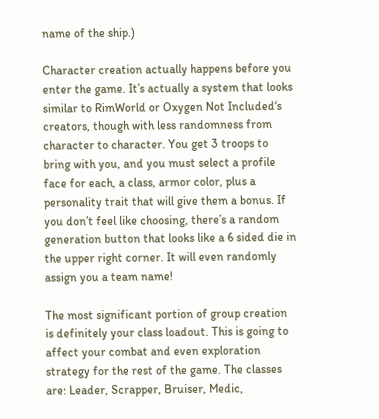name of the ship.)

Character creation actually happens before you enter the game. It’s actually a system that looks similar to RimWorld or Oxygen Not Included‘s creators, though with less randomness from character to character. You get 3 troops to bring with you, and you must select a profile face for each, a class, armor color, plus a personality trait that will give them a bonus. If you don’t feel like choosing, there’s a random generation button that looks like a 6 sided die in the upper right corner. It will even randomly assign you a team name!

The most significant portion of group creation is definitely your class loadout. This is going to affect your combat and even exploration strategy for the rest of the game. The classes are: Leader, Scrapper, Bruiser, Medic,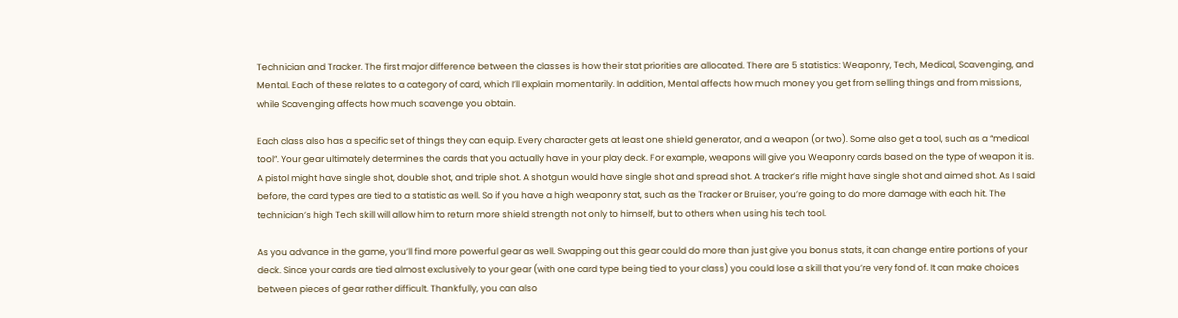Technician and Tracker. The first major difference between the classes is how their stat priorities are allocated. There are 5 statistics: Weaponry, Tech, Medical, Scavenging, and Mental. Each of these relates to a category of card, which I’ll explain momentarily. In addition, Mental affects how much money you get from selling things and from missions, while Scavenging affects how much scavenge you obtain.

Each class also has a specific set of things they can equip. Every character gets at least one shield generator, and a weapon (or two). Some also get a tool, such as a “medical tool”. Your gear ultimately determines the cards that you actually have in your play deck. For example, weapons will give you Weaponry cards based on the type of weapon it is. A pistol might have single shot, double shot, and triple shot. A shotgun would have single shot and spread shot. A tracker’s rifle might have single shot and aimed shot. As I said before, the card types are tied to a statistic as well. So if you have a high weaponry stat, such as the Tracker or Bruiser, you’re going to do more damage with each hit. The technician’s high Tech skill will allow him to return more shield strength not only to himself, but to others when using his tech tool.

As you advance in the game, you’ll find more powerful gear as well. Swapping out this gear could do more than just give you bonus stats, it can change entire portions of your deck. Since your cards are tied almost exclusively to your gear (with one card type being tied to your class) you could lose a skill that you’re very fond of. It can make choices between pieces of gear rather difficult. Thankfully, you can also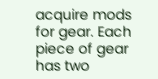acquire mods for gear. Each piece of gear has two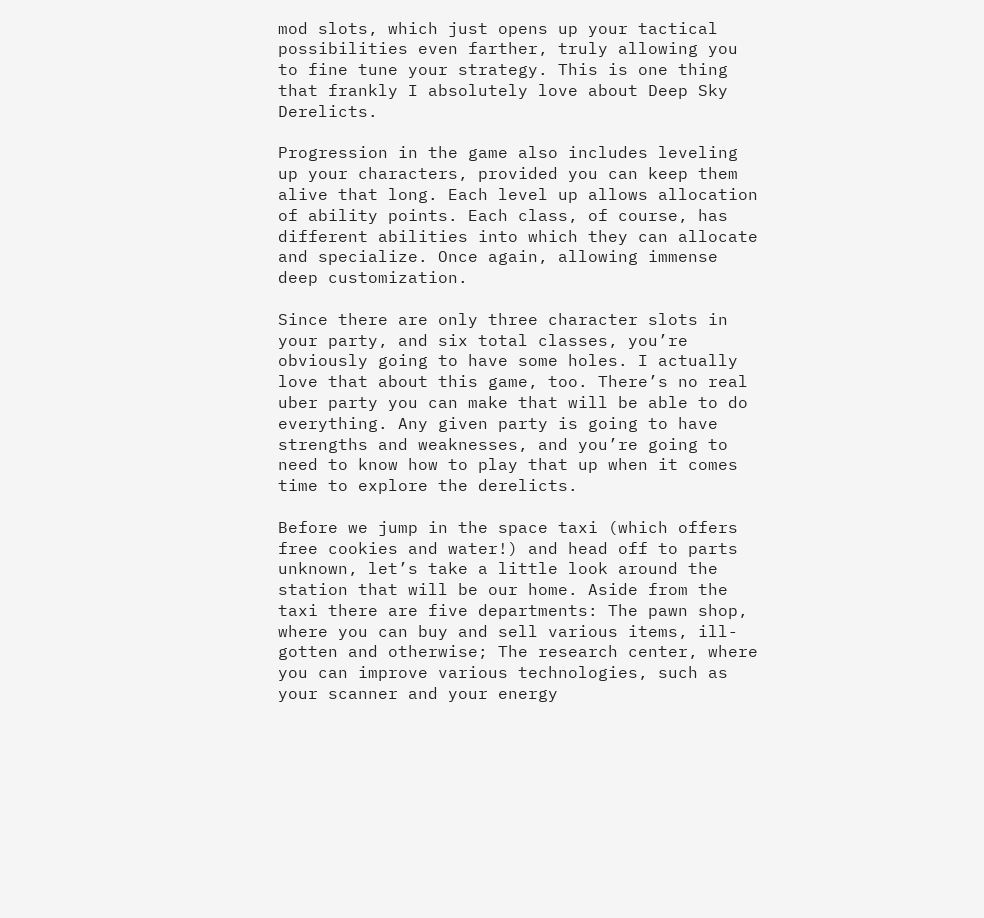mod slots, which just opens up your tactical possibilities even farther, truly allowing you to fine tune your strategy. This is one thing that frankly I absolutely love about Deep Sky Derelicts.

Progression in the game also includes leveling up your characters, provided you can keep them alive that long. Each level up allows allocation of ability points. Each class, of course, has different abilities into which they can allocate and specialize. Once again, allowing immense deep customization.

Since there are only three character slots in your party, and six total classes, you’re obviously going to have some holes. I actually love that about this game, too. There’s no real uber party you can make that will be able to do everything. Any given party is going to have strengths and weaknesses, and you’re going to need to know how to play that up when it comes time to explore the derelicts.

Before we jump in the space taxi (which offers free cookies and water!) and head off to parts unknown, let’s take a little look around the station that will be our home. Aside from the taxi there are five departments: The pawn shop, where you can buy and sell various items, ill-gotten and otherwise; The research center, where you can improve various technologies, such as your scanner and your energy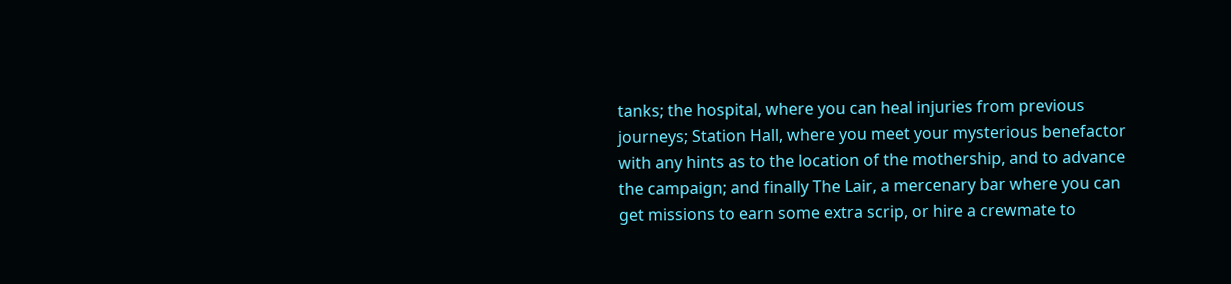tanks; the hospital, where you can heal injuries from previous journeys; Station Hall, where you meet your mysterious benefactor with any hints as to the location of the mothership, and to advance the campaign; and finally The Lair, a mercenary bar where you can get missions to earn some extra scrip, or hire a crewmate to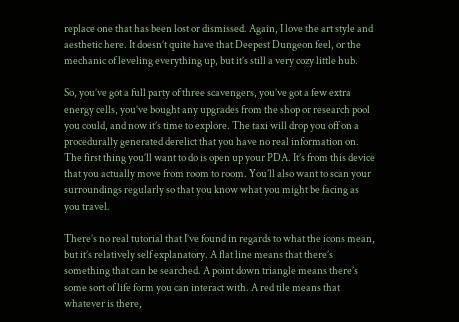replace one that has been lost or dismissed. Again, I love the art style and aesthetic here. It doesn’t quite have that Deepest Dungeon feel, or the mechanic of leveling everything up, but it’s still a very cozy little hub.

So, you’ve got a full party of three scavengers, you’ve got a few extra energy cells, you’ve bought any upgrades from the shop or research pool you could, and now it’s time to explore. The taxi will drop you off on a procedurally generated derelict that you have no real information on. The first thing you’ll want to do is open up your PDA. It’s from this device that you actually move from room to room. You’ll also want to scan your surroundings regularly so that you know what you might be facing as you travel.

There’s no real tutorial that I’ve found in regards to what the icons mean, but it’s relatively self explanatory. A flat line means that there’s something that can be searched. A point down triangle means there’s some sort of life form you can interact with. A red tile means that whatever is there,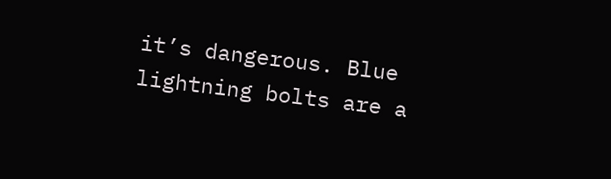it’s dangerous. Blue lightning bolts are a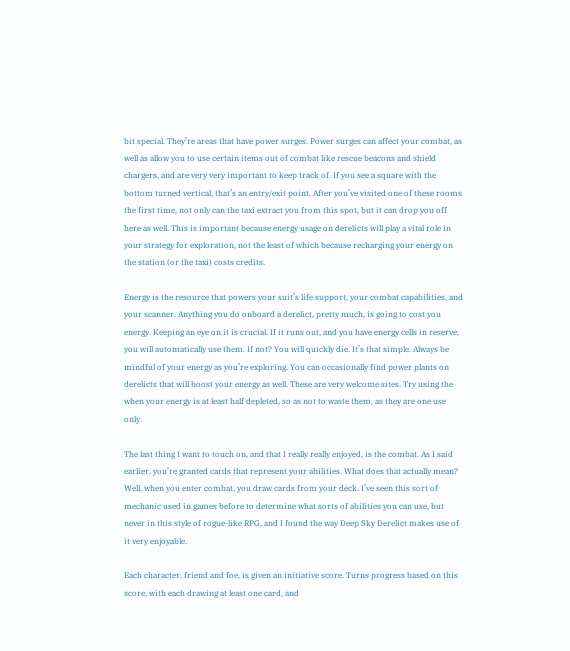bit special. They’re areas that have power surges. Power surges can affect your combat, as well as allow you to use certain items out of combat like rescue beacons and shield chargers, and are very very important to keep track of. If you see a square with the bottom turned vertical, that’s an entry/exit point. After you’ve visited one of these rooms the first time, not only can the taxi extract you from this spot, but it can drop you off here as well. This is important because energy usage on derelicts will play a vital role in your strategy for exploration, not the least of which because recharging your energy on the station (or the taxi) costs credits.

Energy is the resource that powers your suit’s life support, your combat capabilities, and your scanner. Anything you do onboard a derelict, pretty much, is going to cost you energy. Keeping an eye on it is crucial. If it runs out, and you have energy cells in reserve, you will automatically use them. If not? You will quickly die. It’s that simple. Always be mindful of your energy as you’re exploring. You can occasionally find power plants on derelicts that will boost your energy as well. These are very welcome sites. Try using the when your energy is at least half depleted, so as not to waste them, as they are one use only.

The last thing I want to touch on, and that I really really enjoyed, is the combat. As I said earlier, you’re granted cards that represent your abilities. What does that actually mean? Well, when you enter combat, you draw cards from your deck. I’ve seen this sort of mechanic used in games before to determine what sorts of abilities you can use, but never in this style of rogue-like RPG, and I found the way Deep Sky Derelict makes use of it very enjoyable.

Each character, friend and foe, is given an initiative score. Turns progress based on this score, with each drawing at least one card, and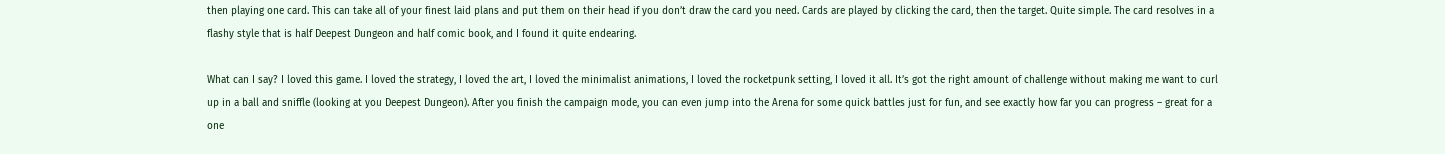then playing one card. This can take all of your finest laid plans and put them on their head if you don’t draw the card you need. Cards are played by clicking the card, then the target. Quite simple. The card resolves in a flashy style that is half Deepest Dungeon and half comic book, and I found it quite endearing.

What can I say? I loved this game. I loved the strategy, I loved the art, I loved the minimalist animations, I loved the rocketpunk setting, I loved it all. It’s got the right amount of challenge without making me want to curl up in a ball and sniffle (looking at you Deepest Dungeon). After you finish the campaign mode, you can even jump into the Arena for some quick battles just for fun, and see exactly how far you can progress – great for a one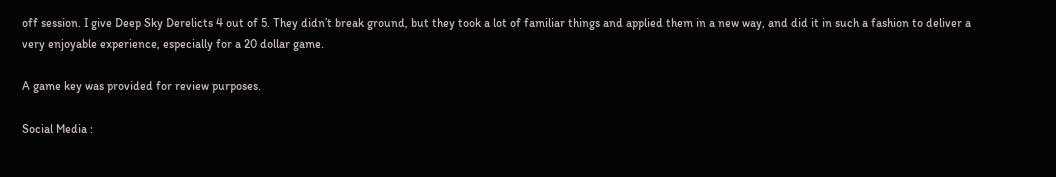off session. I give Deep Sky Derelicts 4 out of 5. They didn’t break ground, but they took a lot of familiar things and applied them in a new way, and did it in such a fashion to deliver a very enjoyable experience, especially for a 20 dollar game.

A game key was provided for review purposes.

Social Media :